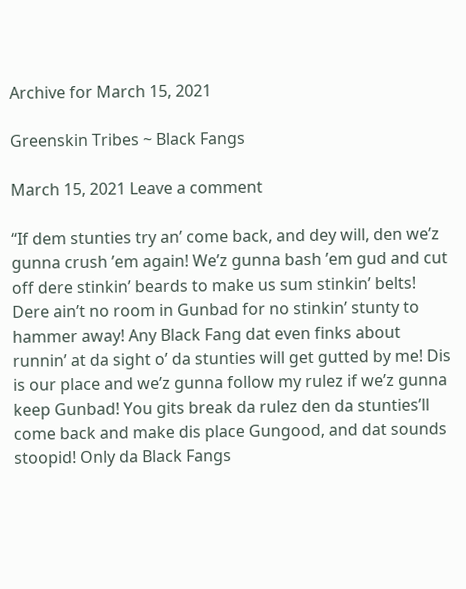Archive for March 15, 2021

Greenskin Tribes ~ Black Fangs

March 15, 2021 Leave a comment

“If dem stunties try an’ come back, and dey will, den we’z gunna crush ’em again! We’z gunna bash ’em gud and cut off dere stinkin’ beards to make us sum stinkin’ belts! Dere ain’t no room in Gunbad for no stinkin’ stunty to hammer away! Any Black Fang dat even finks about runnin’ at da sight o’ da stunties will get gutted by me! Dis is our place and we’z gunna follow my rulez if we’z gunna keep Gunbad! You gits break da rulez den da stunties’ll come back and make dis place Gungood, and dat sounds stoopid! Only da Black Fangs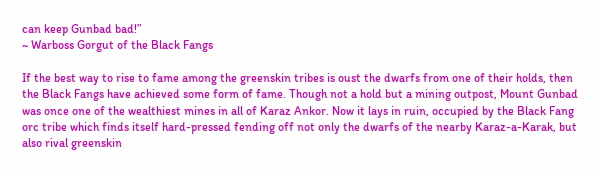can keep Gunbad bad!”
~ Warboss Gorgut of the Black Fangs

If the best way to rise to fame among the greenskin tribes is oust the dwarfs from one of their holds, then the Black Fangs have achieved some form of fame. Though not a hold but a mining outpost, Mount Gunbad was once one of the wealthiest mines in all of Karaz Ankor. Now it lays in ruin, occupied by the Black Fang orc tribe which finds itself hard-pressed fending off not only the dwarfs of the nearby Karaz-a-Karak, but also rival greenskin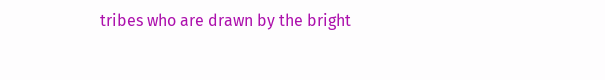tribes who are drawn by the bright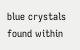blue crystals found within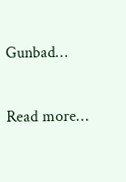Gunbad…

Read more…